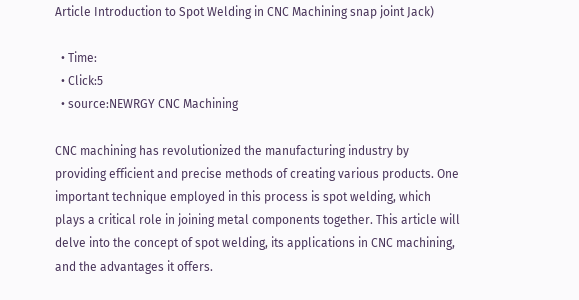Article Introduction to Spot Welding in CNC Machining snap joint Jack)

  • Time:
  • Click:5
  • source:NEWRGY CNC Machining

CNC machining has revolutionized the manufacturing industry by providing efficient and precise methods of creating various products. One important technique employed in this process is spot welding, which plays a critical role in joining metal components together. This article will delve into the concept of spot welding, its applications in CNC machining, and the advantages it offers.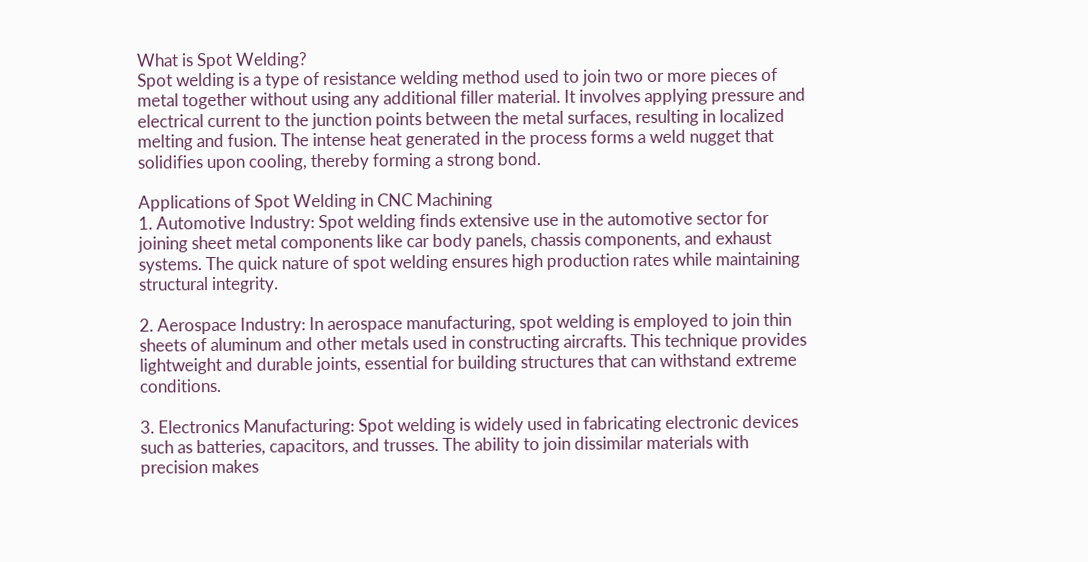What is Spot Welding?
Spot welding is a type of resistance welding method used to join two or more pieces of metal together without using any additional filler material. It involves applying pressure and electrical current to the junction points between the metal surfaces, resulting in localized melting and fusion. The intense heat generated in the process forms a weld nugget that solidifies upon cooling, thereby forming a strong bond.

Applications of Spot Welding in CNC Machining
1. Automotive Industry: Spot welding finds extensive use in the automotive sector for joining sheet metal components like car body panels, chassis components, and exhaust systems. The quick nature of spot welding ensures high production rates while maintaining structural integrity.

2. Aerospace Industry: In aerospace manufacturing, spot welding is employed to join thin sheets of aluminum and other metals used in constructing aircrafts. This technique provides lightweight and durable joints, essential for building structures that can withstand extreme conditions.

3. Electronics Manufacturing: Spot welding is widely used in fabricating electronic devices such as batteries, capacitors, and trusses. The ability to join dissimilar materials with precision makes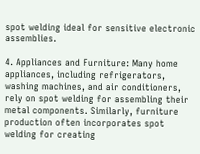spot welding ideal for sensitive electronic assemblies.

4. Appliances and Furniture: Many home appliances, including refrigerators, washing machines, and air conditioners, rely on spot welding for assembling their metal components. Similarly, furniture production often incorporates spot welding for creating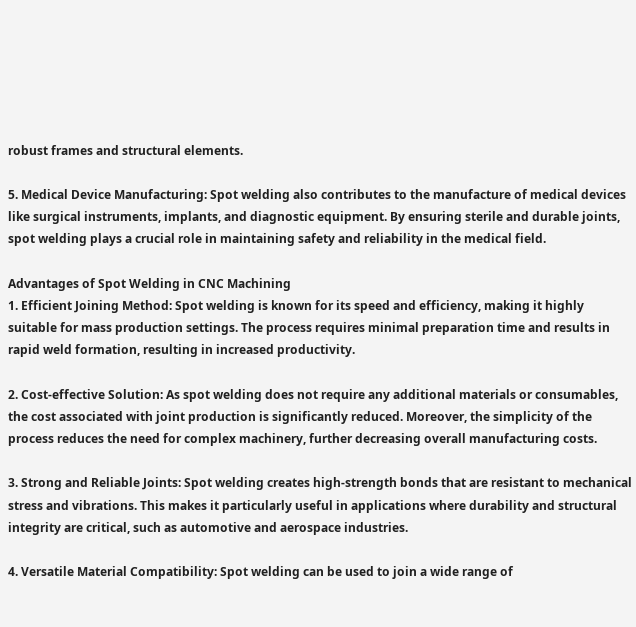robust frames and structural elements.

5. Medical Device Manufacturing: Spot welding also contributes to the manufacture of medical devices like surgical instruments, implants, and diagnostic equipment. By ensuring sterile and durable joints, spot welding plays a crucial role in maintaining safety and reliability in the medical field.

Advantages of Spot Welding in CNC Machining
1. Efficient Joining Method: Spot welding is known for its speed and efficiency, making it highly suitable for mass production settings. The process requires minimal preparation time and results in rapid weld formation, resulting in increased productivity.

2. Cost-effective Solution: As spot welding does not require any additional materials or consumables, the cost associated with joint production is significantly reduced. Moreover, the simplicity of the process reduces the need for complex machinery, further decreasing overall manufacturing costs.

3. Strong and Reliable Joints: Spot welding creates high-strength bonds that are resistant to mechanical stress and vibrations. This makes it particularly useful in applications where durability and structural integrity are critical, such as automotive and aerospace industries.

4. Versatile Material Compatibility: Spot welding can be used to join a wide range of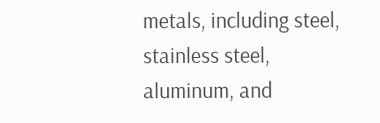metals, including steel, stainless steel, aluminum, and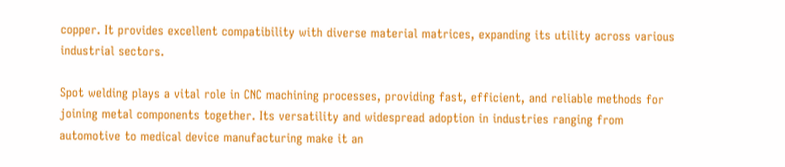copper. It provides excellent compatibility with diverse material matrices, expanding its utility across various industrial sectors.

Spot welding plays a vital role in CNC machining processes, providing fast, efficient, and reliable methods for joining metal components together. Its versatility and widespread adoption in industries ranging from automotive to medical device manufacturing make it an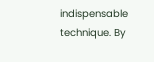indispensable technique. By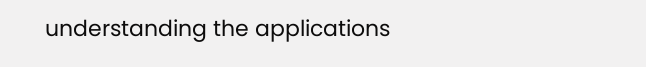understanding the applications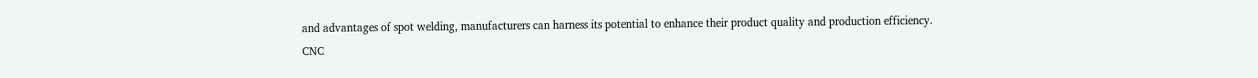and advantages of spot welding, manufacturers can harness its potential to enhance their product quality and production efficiency. CNC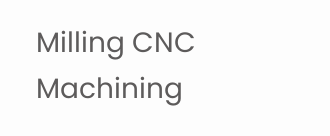Milling CNC Machining